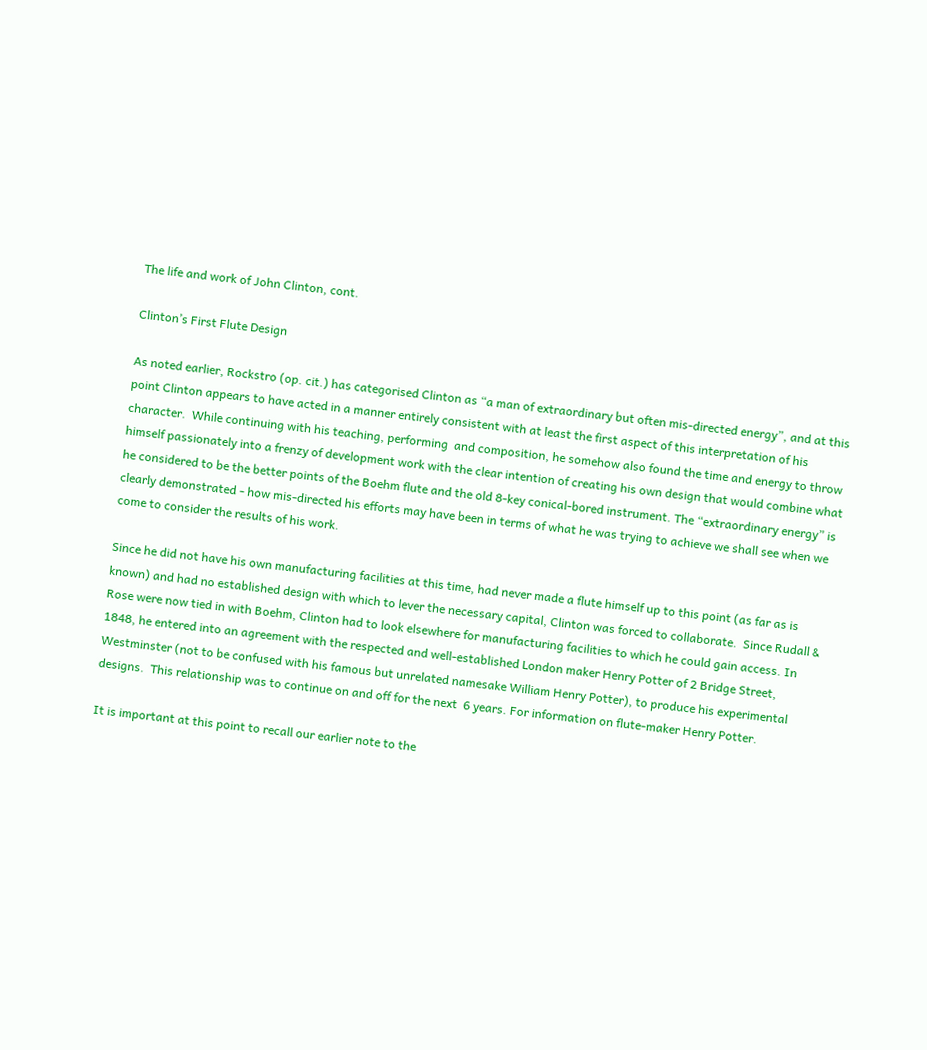The life and work of John Clinton, cont.

Clinton’s First Flute Design

As noted earlier, Rockstro (op. cit.) has categorised Clinton as “a man of extraordinary but often mis-directed energy”, and at this point Clinton appears to have acted in a manner entirely consistent with at least the first aspect of this interpretation of his character.  While continuing with his teaching, performing  and composition, he somehow also found the time and energy to throw himself passionately into a frenzy of development work with the clear intention of creating his own design that would combine what he considered to be the better points of the Boehm flute and the old 8-key conical-bored instrument. The “extraordinary energy” is clearly demonstrated - how mis-directed his efforts may have been in terms of what he was trying to achieve we shall see when we come to consider the results of his work.

Since he did not have his own manufacturing facilities at this time, had never made a flute himself up to this point (as far as is known) and had no established design with which to lever the necessary capital, Clinton was forced to collaborate.  Since Rudall & Rose were now tied in with Boehm, Clinton had to look elsewhere for manufacturing facilities to which he could gain access. In 1848, he entered into an agreement with the respected and well-established London maker Henry Potter of 2 Bridge Street, Westminster (not to be confused with his famous but unrelated namesake William Henry Potter), to produce his experimental designs.  This relationship was to continue on and off for the next  6 years. For information on flute-maker Henry Potter.

It is important at this point to recall our earlier note to the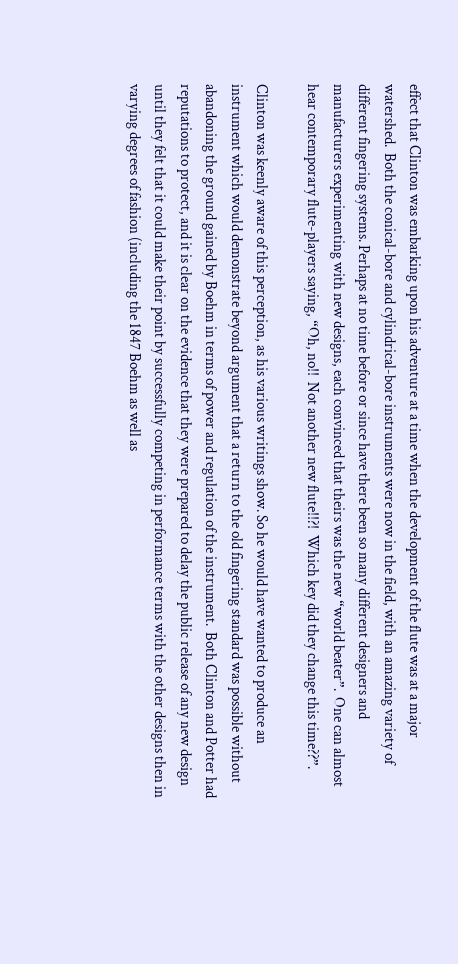effect that Clinton was embarking upon his adventure at a time when the development of the flute was at a major watershed.  Both the conical-bore and cylindrical-bore instruments were now in the field, with an amazing variety of different fingering systems. Perhaps at no time before or since have there been so many different designers and manufacturers experimenting with new designs, each convinced that theirs was the new “world beater”.  One can almost hear contemporary flute-players saying, “Oh, no!!  Not another new flute!!?!  Which key did they change this time??”.

Clinton was keenly aware of this perception, as his various writings show. So he would have wanted to produce an instrument which would demonstrate beyond argument that a return to the old fingering standard was possible without abandoning the ground gained by Boehm in terms of power and regulation of the instrument.  Both Clinton and Potter had reputations to protect, and it is clear on the evidence that they were prepared to delay the public release of any new design until they felt that it could make their point by successfully competing in performance terms with the other designs then in varying degrees of fashion (including the 1847 Boehm as well as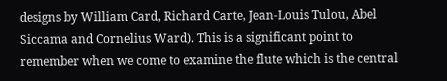designs by William Card, Richard Carte, Jean-Louis Tulou, Abel Siccama and Cornelius Ward). This is a significant point to remember when we come to examine the flute which is the central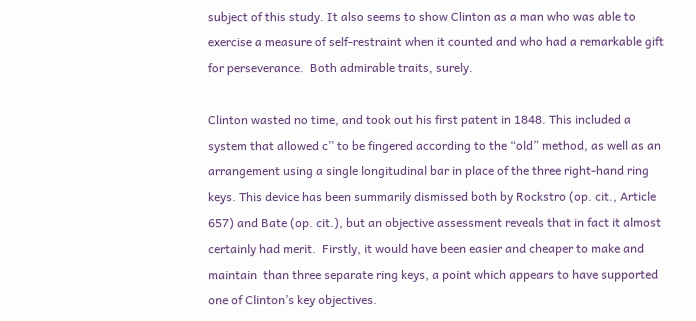subject of this study. It also seems to show Clinton as a man who was able to exercise a measure of self-restraint when it counted and who had a remarkable gift for perseverance.  Both admirable traits, surely.

Clinton wasted no time, and took out his first patent in 1848. This included a system that allowed c’’ to be fingered according to the “old” method, as well as an arrangement using a single longitudinal bar in place of the three right-hand ring keys. This device has been summarily dismissed both by Rockstro (op. cit., Article 657) and Bate (op. cit.), but an objective assessment reveals that in fact it almost certainly had merit.  Firstly, it would have been easier and cheaper to make and maintain  than three separate ring keys, a point which appears to have supported one of Clinton’s key objectives.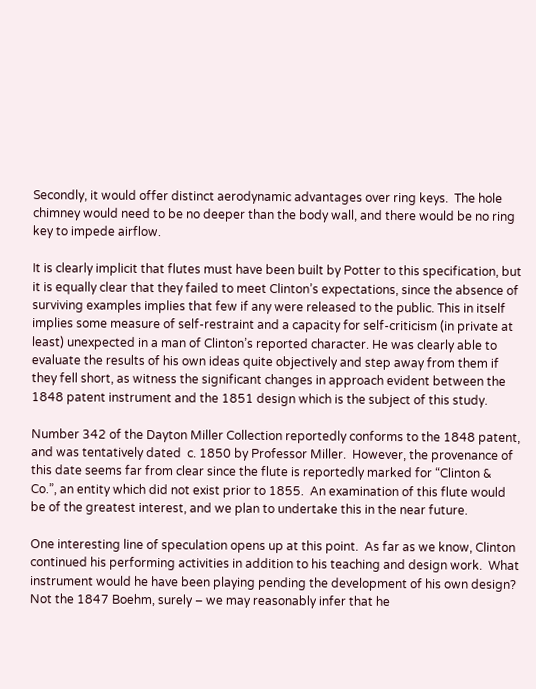Secondly, it would offer distinct aerodynamic advantages over ring keys.  The hole chimney would need to be no deeper than the body wall, and there would be no ring key to impede airflow.

It is clearly implicit that flutes must have been built by Potter to this specification, but it is equally clear that they failed to meet Clinton’s expectations, since the absence of surviving examples implies that few if any were released to the public. This in itself implies some measure of self-restraint and a capacity for self-criticism (in private at least) unexpected in a man of Clinton’s reported character. He was clearly able to evaluate the results of his own ideas quite objectively and step away from them if they fell short, as witness the significant changes in approach evident between the 1848 patent instrument and the 1851 design which is the subject of this study.

Number 342 of the Dayton Miller Collection reportedly conforms to the 1848 patent, and was tentatively dated  c. 1850 by Professor Miller.  However, the provenance of this date seems far from clear since the flute is reportedly marked for “Clinton & Co.”, an entity which did not exist prior to 1855.  An examination of this flute would be of the greatest interest, and we plan to undertake this in the near future.

One interesting line of speculation opens up at this point.  As far as we know, Clinton continued his performing activities in addition to his teaching and design work.  What instrument would he have been playing pending the development of his own design?  Not the 1847 Boehm, surely – we may reasonably infer that he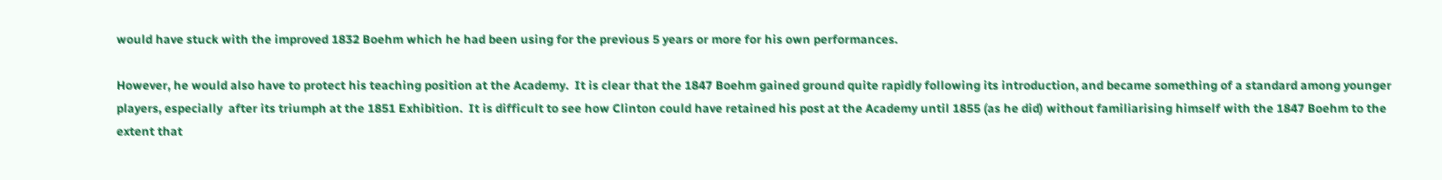would have stuck with the improved 1832 Boehm which he had been using for the previous 5 years or more for his own performances.

However, he would also have to protect his teaching position at the Academy.  It is clear that the 1847 Boehm gained ground quite rapidly following its introduction, and became something of a standard among younger players, especially  after its triumph at the 1851 Exhibition.  It is difficult to see how Clinton could have retained his post at the Academy until 1855 (as he did) without familiarising himself with the 1847 Boehm to the extent that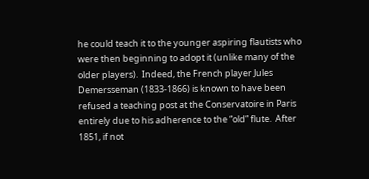he could teach it to the younger aspiring flautists who were then beginning to adopt it (unlike many of the older players).  Indeed, the French player Jules Demersseman (1833-1866) is known to have been refused a teaching post at the Conservatoire in Paris entirely due to his adherence to the “old” flute.  After 1851, if not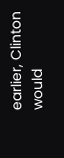earlier, Clinton would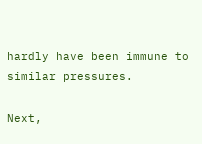hardly have been immune to similar pressures.

Next,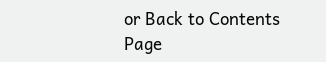or Back to Contents Page